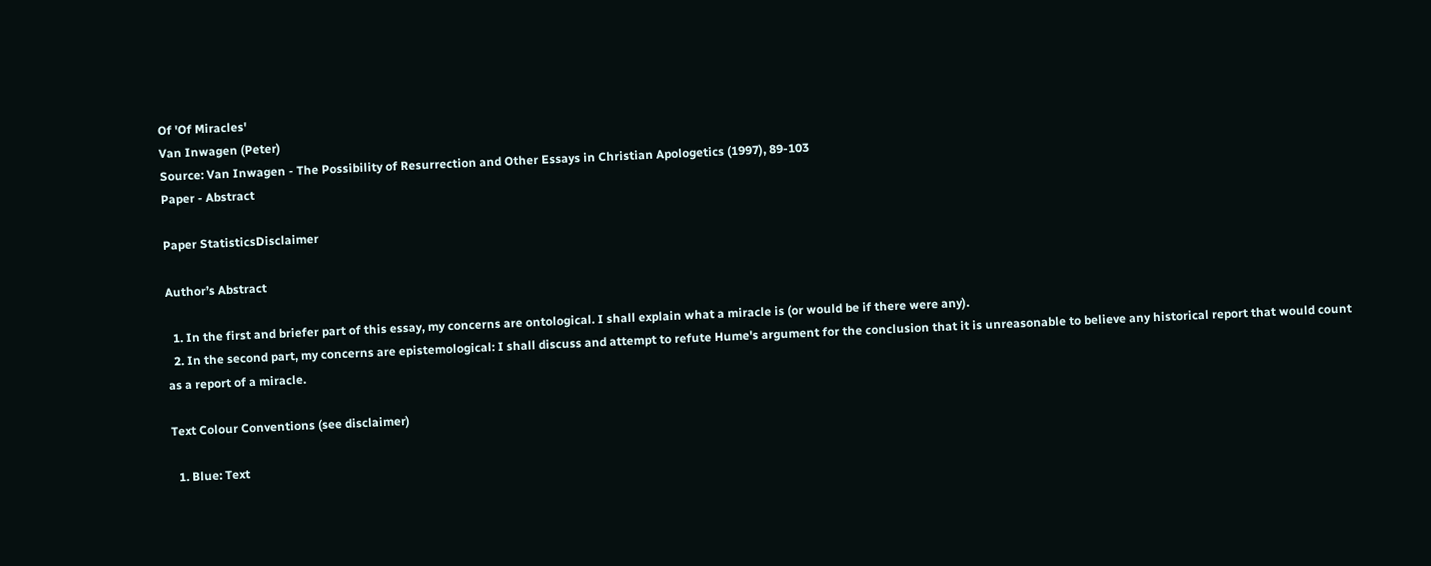Of 'Of Miracles'
Van Inwagen (Peter)
Source: Van Inwagen - The Possibility of Resurrection and Other Essays in Christian Apologetics (1997), 89-103
Paper - Abstract

Paper StatisticsDisclaimer

Author’s Abstract

  1. In the first and briefer part of this essay, my concerns are ontological. I shall explain what a miracle is (or would be if there were any).
  2. In the second part, my concerns are epistemological: I shall discuss and attempt to refute Hume's argument for the conclusion that it is unreasonable to believe any historical report that would count as a report of a miracle.

Text Colour Conventions (see disclaimer)

  1. Blue: Text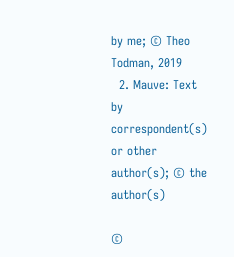by me; © Theo Todman, 2019
  2. Mauve: Text by correspondent(s) or other author(s); © the author(s)

©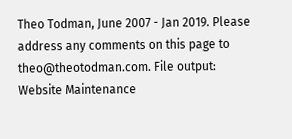Theo Todman, June 2007 - Jan 2019. Please address any comments on this page to theo@theotodman.com. File output:
Website Maintenance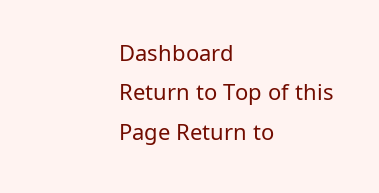Dashboard
Return to Top of this Page Return to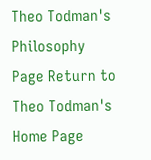Theo Todman's Philosophy Page Return to Theo Todman's Home Page